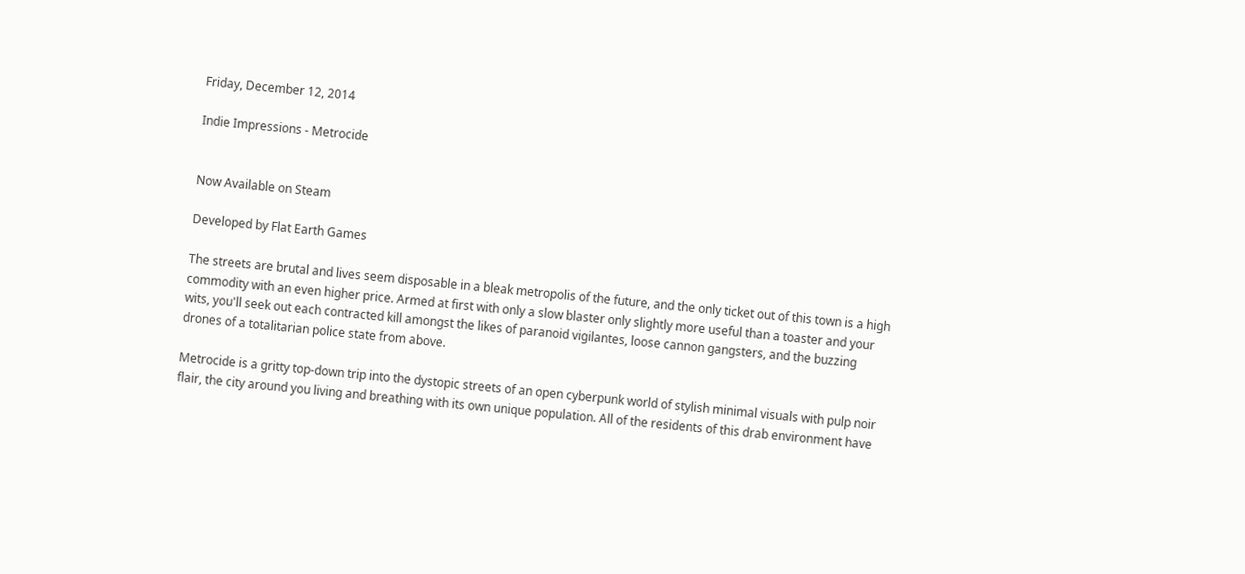Friday, December 12, 2014

Indie Impressions - Metrocide


Now Available on Steam

Developed by Flat Earth Games

The streets are brutal and lives seem disposable in a bleak metropolis of the future, and the only ticket out of this town is a high commodity with an even higher price. Armed at first with only a slow blaster only slightly more useful than a toaster and your wits, you'll seek out each contracted kill amongst the likes of paranoid vigilantes, loose cannon gangsters, and the buzzing drones of a totalitarian police state from above.

Metrocide is a gritty top-down trip into the dystopic streets of an open cyberpunk world of stylish minimal visuals with pulp noir flair, the city around you living and breathing with its own unique population. All of the residents of this drab environment have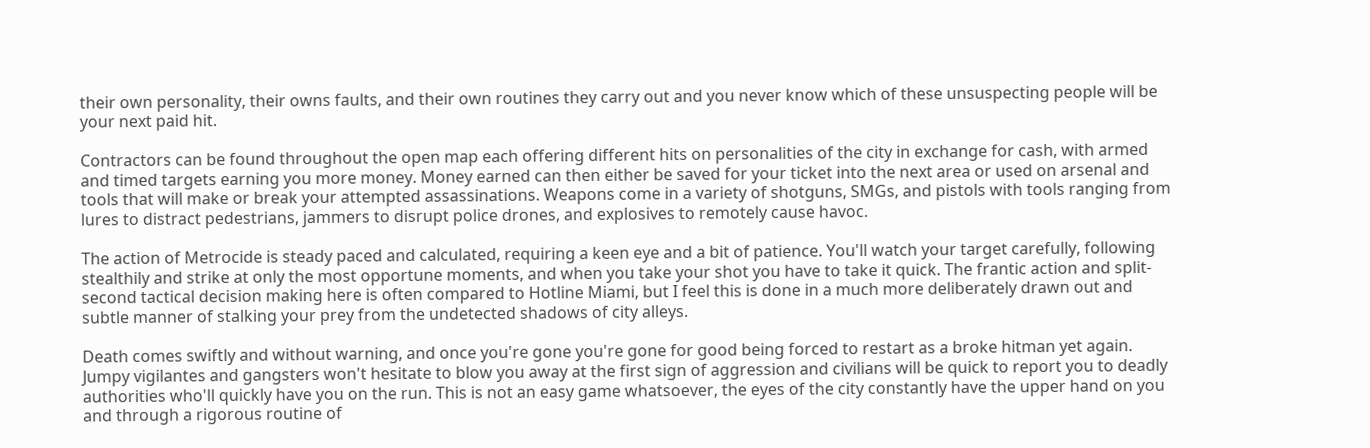their own personality, their owns faults, and their own routines they carry out and you never know which of these unsuspecting people will be your next paid hit.

Contractors can be found throughout the open map each offering different hits on personalities of the city in exchange for cash, with armed and timed targets earning you more money. Money earned can then either be saved for your ticket into the next area or used on arsenal and tools that will make or break your attempted assassinations. Weapons come in a variety of shotguns, SMGs, and pistols with tools ranging from lures to distract pedestrians, jammers to disrupt police drones, and explosives to remotely cause havoc.

The action of Metrocide is steady paced and calculated, requiring a keen eye and a bit of patience. You'll watch your target carefully, following stealthily and strike at only the most opportune moments, and when you take your shot you have to take it quick. The frantic action and split-second tactical decision making here is often compared to Hotline Miami, but I feel this is done in a much more deliberately drawn out and subtle manner of stalking your prey from the undetected shadows of city alleys.

Death comes swiftly and without warning, and once you're gone you're gone for good being forced to restart as a broke hitman yet again. Jumpy vigilantes and gangsters won't hesitate to blow you away at the first sign of aggression and civilians will be quick to report you to deadly authorities who'll quickly have you on the run. This is not an easy game whatsoever, the eyes of the city constantly have the upper hand on you and through a rigorous routine of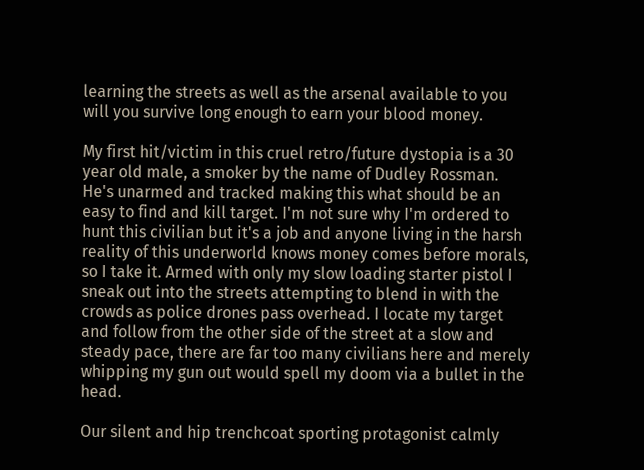learning the streets as well as the arsenal available to you will you survive long enough to earn your blood money.

My first hit/victim in this cruel retro/future dystopia is a 30 year old male, a smoker by the name of Dudley Rossman. He's unarmed and tracked making this what should be an easy to find and kill target. I'm not sure why I'm ordered to hunt this civilian but it's a job and anyone living in the harsh reality of this underworld knows money comes before morals, so I take it. Armed with only my slow loading starter pistol I sneak out into the streets attempting to blend in with the crowds as police drones pass overhead. I locate my target and follow from the other side of the street at a slow and steady pace, there are far too many civilians here and merely whipping my gun out would spell my doom via a bullet in the head.

Our silent and hip trenchcoat sporting protagonist calmly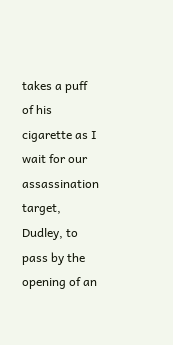takes a puff of his cigarette as I wait for our assassination target, Dudley, to pass by the opening of an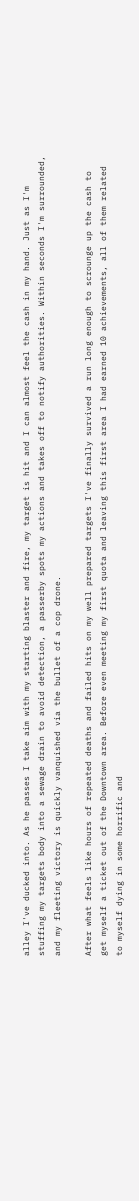alley I've ducked into. As he passes I take aim with my starting blaster and fire, my target is hit and I can almost feel the cash in my hand. Just as I'm stuffing my targets body into a sewage drain to avoid detection, a passerby spots my actions and takes off to notify authorities. Within seconds I'm surrounded, and my fleeting victory is quickly vanquished via the bullet of a cop drone.

After what feels like hours of repeated deaths and failed hits on my well prepared targets I've finally survived a run long enough to scrounge up the cash to get myself a ticket out of the Downtown area. Before even meeting my first quota and leaving this first area I had earned 10 achievements, all of them related to myself dying in some horrific and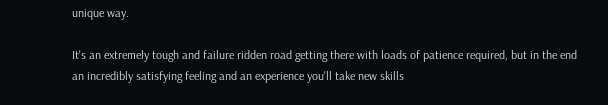unique way.

It's an extremely tough and failure ridden road getting there with loads of patience required, but in the end an incredibly satisfying feeling and an experience you'll take new skills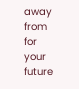away from for your future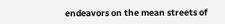endeavors on the mean streets of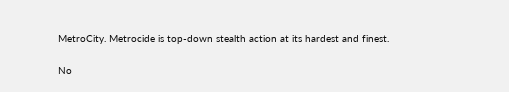MetroCity. Metrocide is top-down stealth action at its hardest and finest.

No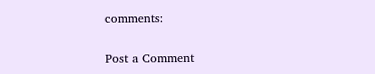comments:

Post a Comment